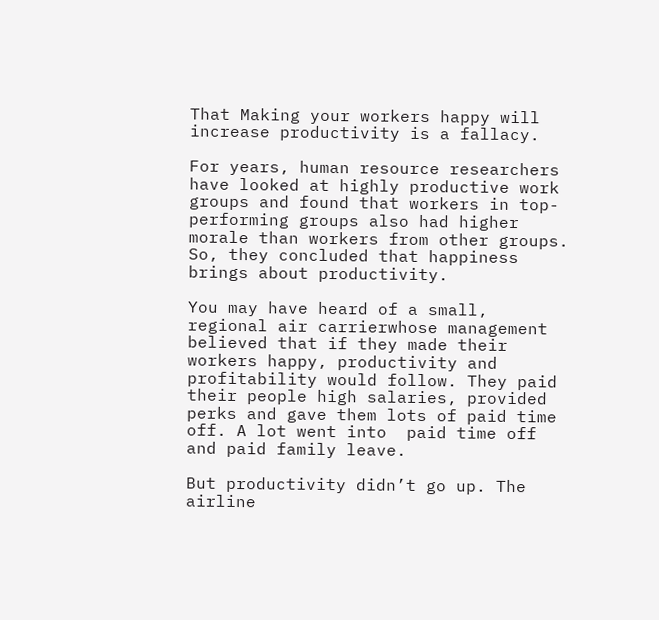That Making your workers happy will increase productivity is a fallacy.

For years, human resource researchers have looked at highly productive work groups and found that workers in top-performing groups also had higher morale than workers from other groups. So, they concluded that happiness brings about productivity.

You may have heard of a small, regional air carrierwhose management believed that if they made their workers happy, productivity and profitability would follow. They paid their people high salaries, provided perks and gave them lots of paid time off. A lot went into  paid time off and paid family leave.

But productivity didn’t go up. The airline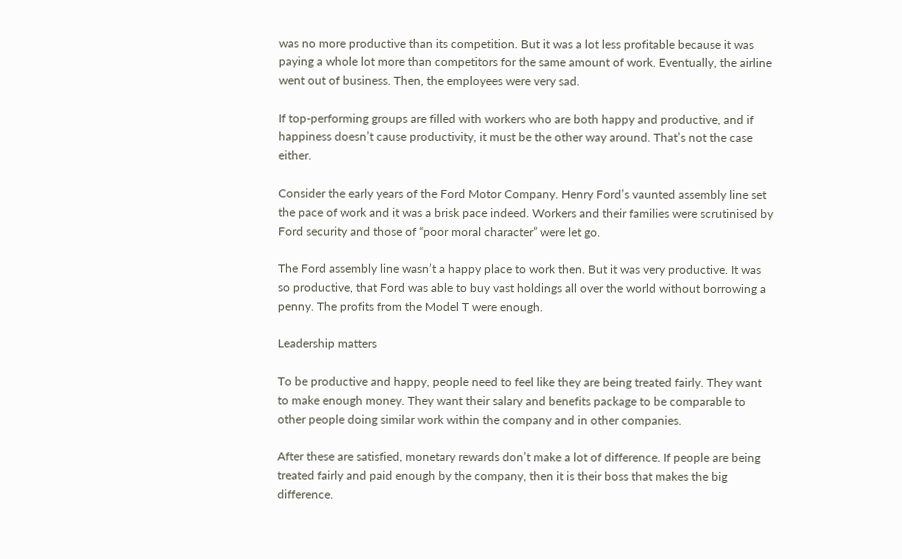was no more productive than its competition. But it was a lot less profitable because it was paying a whole lot more than competitors for the same amount of work. Eventually, the airline went out of business. Then, the employees were very sad.

If top-performing groups are filled with workers who are both happy and productive, and if happiness doesn’t cause productivity, it must be the other way around. That’s not the case either.

Consider the early years of the Ford Motor Company. Henry Ford’s vaunted assembly line set the pace of work and it was a brisk pace indeed. Workers and their families were scrutinised by Ford security and those of “poor moral character” were let go.

The Ford assembly line wasn’t a happy place to work then. But it was very productive. It was so productive, that Ford was able to buy vast holdings all over the world without borrowing a penny. The profits from the Model T were enough.

Leadership matters

To be productive and happy, people need to feel like they are being treated fairly. They want to make enough money. They want their salary and benefits package to be comparable to other people doing similar work within the company and in other companies.

After these are satisfied, monetary rewards don’t make a lot of difference. If people are being treated fairly and paid enough by the company, then it is their boss that makes the big difference.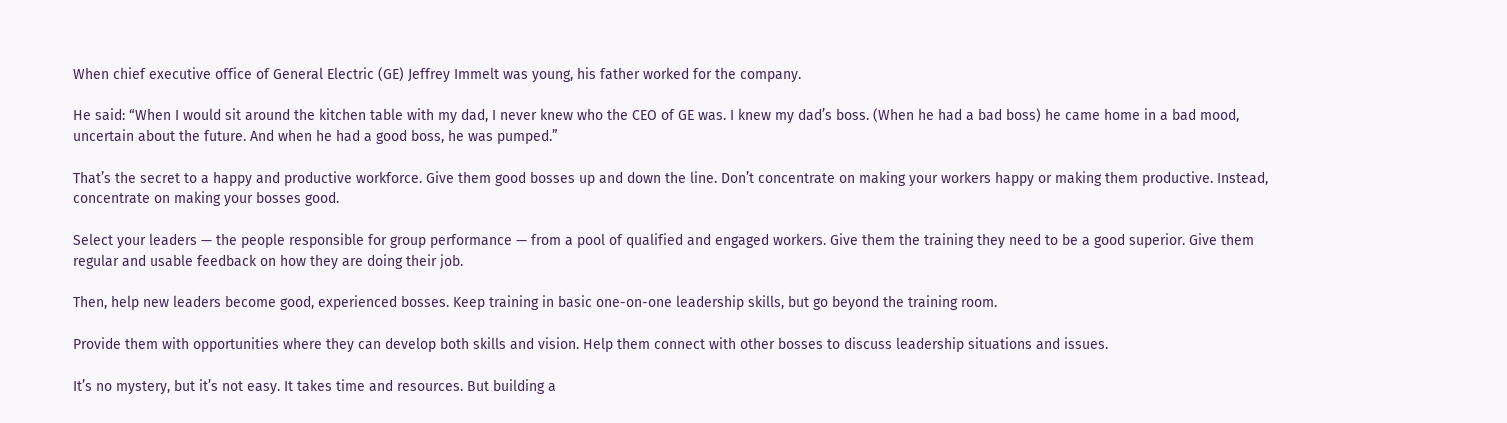When chief executive office of General Electric (GE) Jeffrey Immelt was young, his father worked for the company.

He said: “When I would sit around the kitchen table with my dad, I never knew who the CEO of GE was. I knew my dad’s boss. (When he had a bad boss) he came home in a bad mood, uncertain about the future. And when he had a good boss, he was pumped.”

That’s the secret to a happy and productive workforce. Give them good bosses up and down the line. Don’t concentrate on making your workers happy or making them productive. Instead, concentrate on making your bosses good.

Select your leaders — the people responsible for group performance — from a pool of qualified and engaged workers. Give them the training they need to be a good superior. Give them regular and usable feedback on how they are doing their job.

Then, help new leaders become good, experienced bosses. Keep training in basic one-on-one leadership skills, but go beyond the training room.

Provide them with opportunities where they can develop both skills and vision. Help them connect with other bosses to discuss leadership situations and issues.

It’s no mystery, but it’s not easy. It takes time and resources. But building a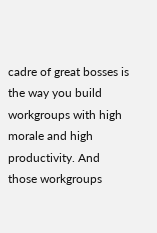cadre of great bosses is the way you build workgroups with high morale and high productivity. And those workgroups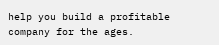help you build a profitable company for the ages.